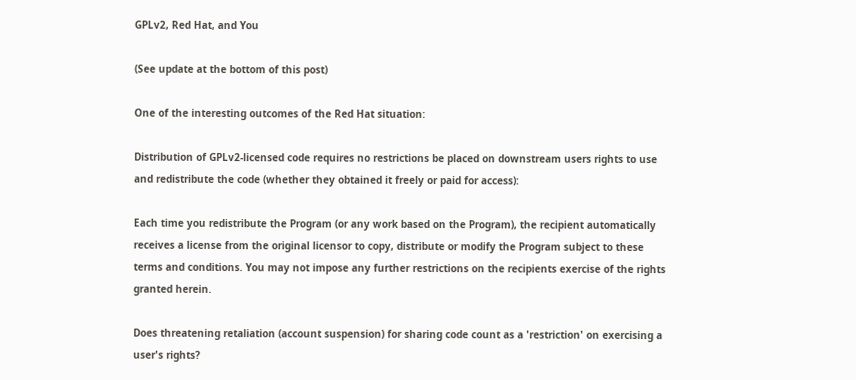GPLv2, Red Hat, and You

(See update at the bottom of this post)

One of the interesting outcomes of the Red Hat situation:

Distribution of GPLv2-licensed code requires no restrictions be placed on downstream users rights to use and redistribute the code (whether they obtained it freely or paid for access):

Each time you redistribute the Program (or any work based on the Program), the recipient automatically receives a license from the original licensor to copy, distribute or modify the Program subject to these terms and conditions. You may not impose any further restrictions on the recipients exercise of the rights granted herein.

Does threatening retaliation (account suspension) for sharing code count as a 'restriction' on exercising a user's rights?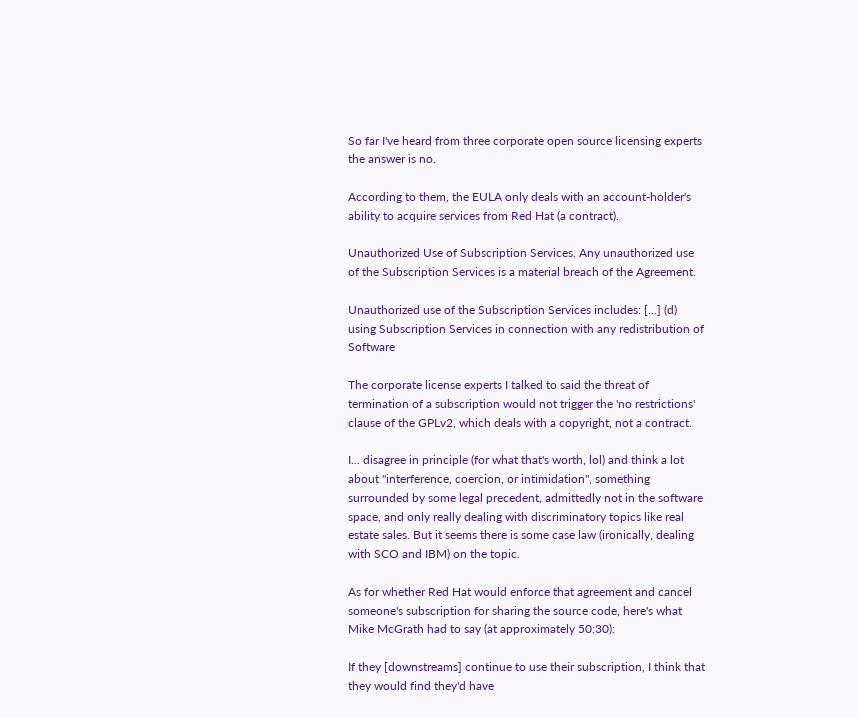So far I've heard from three corporate open source licensing experts the answer is no.

According to them, the EULA only deals with an account-holder's ability to acquire services from Red Hat (a contract).

Unauthorized Use of Subscription Services. Any unauthorized use of the Subscription Services is a material breach of the Agreement.

Unauthorized use of the Subscription Services includes: [...] (d) using Subscription Services in connection with any redistribution of Software

The corporate license experts I talked to said the threat of termination of a subscription would not trigger the 'no restrictions' clause of the GPLv2, which deals with a copyright, not a contract.

I... disagree in principle (for what that's worth, lol) and think a lot about "interference, coercion, or intimidation", something surrounded by some legal precedent, admittedly not in the software space, and only really dealing with discriminatory topics like real estate sales. But it seems there is some case law (ironically, dealing with SCO and IBM) on the topic.

As for whether Red Hat would enforce that agreement and cancel someone's subscription for sharing the source code, here's what Mike McGrath had to say (at approximately 50:30):

If they [downstreams] continue to use their subscription, I think that they would find they'd have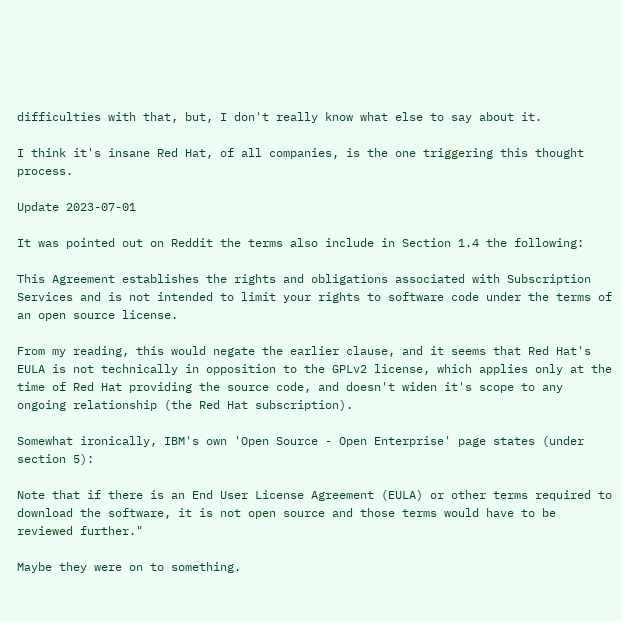difficulties with that, but, I don't really know what else to say about it.

I think it's insane Red Hat, of all companies, is the one triggering this thought process.

Update 2023-07-01

It was pointed out on Reddit the terms also include in Section 1.4 the following:

This Agreement establishes the rights and obligations associated with Subscription Services and is not intended to limit your rights to software code under the terms of an open source license.

From my reading, this would negate the earlier clause, and it seems that Red Hat's EULA is not technically in opposition to the GPLv2 license, which applies only at the time of Red Hat providing the source code, and doesn't widen it's scope to any ongoing relationship (the Red Hat subscription).

Somewhat ironically, IBM's own 'Open Source - Open Enterprise' page states (under section 5):

Note that if there is an End User License Agreement (EULA) or other terms required to download the software, it is not open source and those terms would have to be reviewed further."

Maybe they were on to something.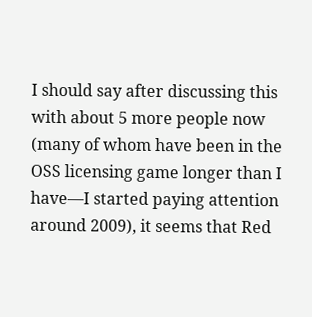I should say after discussing this with about 5 more people now (many of whom have been in the OSS licensing game longer than I have—I started paying attention around 2009), it seems that Red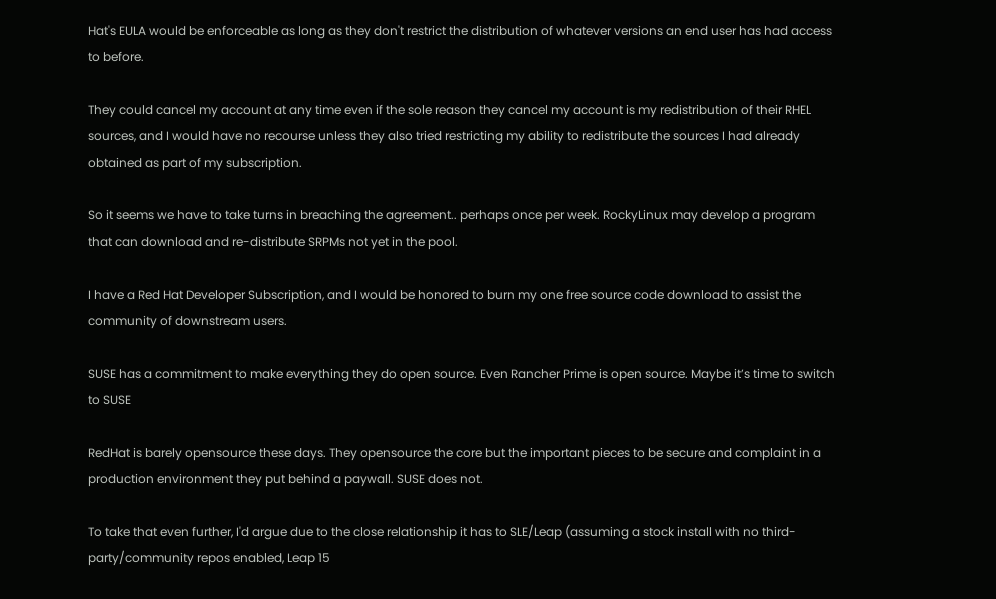Hat's EULA would be enforceable as long as they don't restrict the distribution of whatever versions an end user has had access to before.

They could cancel my account at any time even if the sole reason they cancel my account is my redistribution of their RHEL sources, and I would have no recourse unless they also tried restricting my ability to redistribute the sources I had already obtained as part of my subscription.

So it seems we have to take turns in breaching the agreement.. perhaps once per week. RockyLinux may develop a program that can download and re-distribute SRPMs not yet in the pool.

I have a Red Hat Developer Subscription, and I would be honored to burn my one free source code download to assist the community of downstream users.

SUSE has a commitment to make everything they do open source. Even Rancher Prime is open source. Maybe it’s time to switch to SUSE

RedHat is barely opensource these days. They opensource the core but the important pieces to be secure and complaint in a production environment they put behind a paywall. SUSE does not.

To take that even further, I'd argue due to the close relationship it has to SLE/Leap (assuming a stock install with no third-party/community repos enabled, Leap 15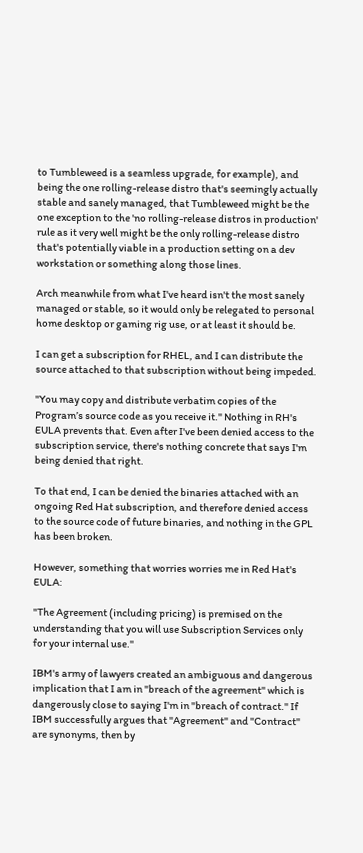to Tumbleweed is a seamless upgrade, for example), and being the one rolling-release distro that's seemingly actually stable and sanely managed, that Tumbleweed might be the one exception to the 'no rolling-release distros in production' rule as it very well might be the only rolling-release distro that's potentially viable in a production setting on a dev workstation or something along those lines.

Arch meanwhile from what I've heard isn't the most sanely managed or stable, so it would only be relegated to personal home desktop or gaming rig use, or at least it should be.

I can get a subscription for RHEL, and I can distribute the source attached to that subscription without being impeded.

"You may copy and distribute verbatim copies of the Program’s source code as you receive it." Nothing in RH's EULA prevents that. Even after I've been denied access to the subscription service, there's nothing concrete that says I'm being denied that right.

To that end, I can be denied the binaries attached with an ongoing Red Hat subscription, and therefore denied access to the source code of future binaries, and nothing in the GPL has been broken.

However, something that worries worries me in Red Hat's EULA:

"The Agreement (including pricing) is premised on the understanding that you will use Subscription Services only for your internal use."

IBM's army of lawyers created an ambiguous and dangerous implication that I am in "breach of the agreement" which is dangerously close to saying I'm in "breach of contract." If IBM successfully argues that "Agreement" and "Contract" are synonyms, then by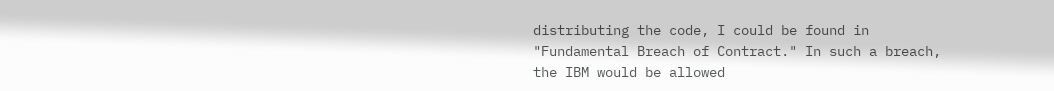distributing the code, I could be found in "Fundamental Breach of Contract." In such a breach, the IBM would be allowed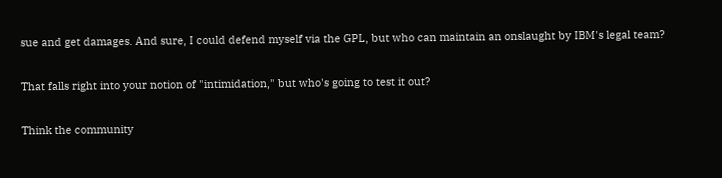sue and get damages. And sure, I could defend myself via the GPL, but who can maintain an onslaught by IBM's legal team?

That falls right into your notion of "intimidation," but who's going to test it out?

Think the community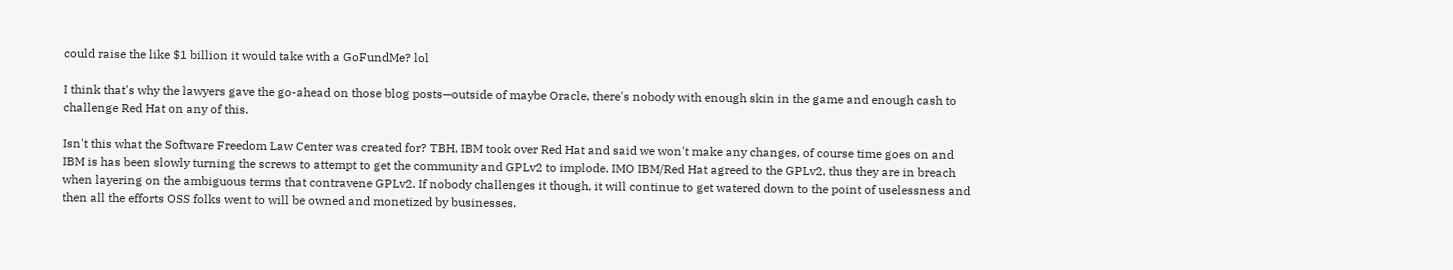could raise the like $1 billion it would take with a GoFundMe? lol

I think that's why the lawyers gave the go-ahead on those blog posts—outside of maybe Oracle, there's nobody with enough skin in the game and enough cash to challenge Red Hat on any of this.

Isn't this what the Software Freedom Law Center was created for? TBH, IBM took over Red Hat and said we won't make any changes, of course time goes on and IBM is has been slowly turning the screws to attempt to get the community and GPLv2 to implode. IMO IBM/Red Hat agreed to the GPLv2, thus they are in breach when layering on the ambiguous terms that contravene GPLv2. If nobody challenges it though, it will continue to get watered down to the point of uselessness and then all the efforts OSS folks went to will be owned and monetized by businesses.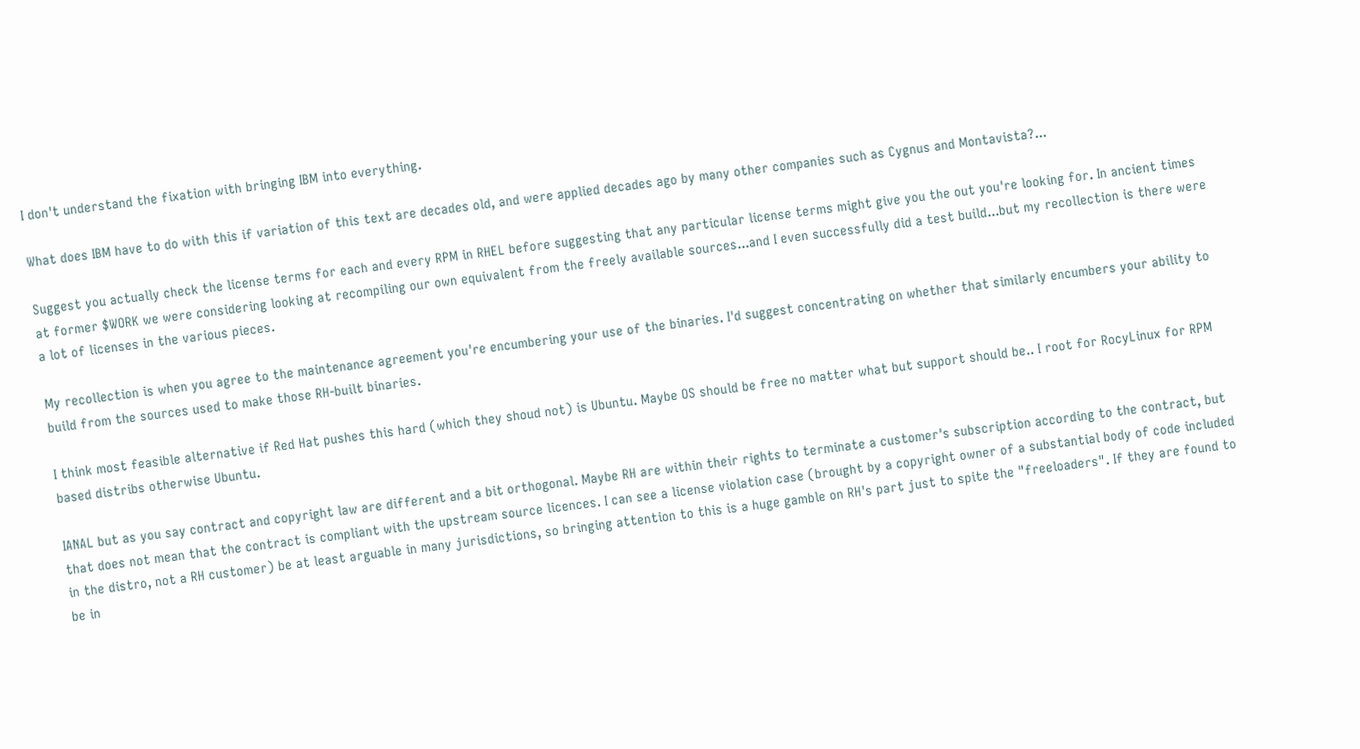I don't understand the fixation with bringing IBM into everything.

What does IBM have to do with this if variation of this text are decades old, and were applied decades ago by many other companies such as Cygnus and Montavista?...

Suggest you actually check the license terms for each and every RPM in RHEL before suggesting that any particular license terms might give you the out you're looking for. In ancient times at former $WORK we were considering looking at recompiling our own equivalent from the freely available sources...and I even successfully did a test build...but my recollection is there were a lot of licenses in the various pieces.

My recollection is when you agree to the maintenance agreement you're encumbering your use of the binaries. I'd suggest concentrating on whether that similarly encumbers your ability to build from the sources used to make those RH-built binaries.

I think most feasible alternative if Red Hat pushes this hard (which they shoud not) is Ubuntu. Maybe OS should be free no matter what but support should be.. I root for RocyLinux for RPM based distribs otherwise Ubuntu.

IANAL but as you say contract and copyright law are different and a bit orthogonal. Maybe RH are within their rights to terminate a customer's subscription according to the contract, but that does not mean that the contract is compliant with the upstream source licences. I can see a license violation case (brought by a copyright owner of a substantial body of code included in the distro, not a RH customer) be at least arguable in many jurisdictions, so bringing attention to this is a huge gamble on RH's part just to spite the "freeloaders". If they are found to be in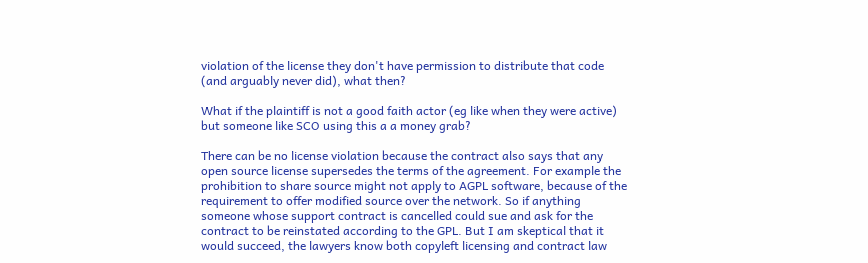violation of the license they don't have permission to distribute that code (and arguably never did), what then?

What if the plaintiff is not a good faith actor (eg like when they were active) but someone like SCO using this a a money grab?

There can be no license violation because the contract also says that any open source license supersedes the terms of the agreement. For example the prohibition to share source might not apply to AGPL software, because of the requirement to offer modified source over the network. So if anything someone whose support contract is cancelled could sue and ask for the contract to be reinstated according to the GPL. But I am skeptical that it would succeed, the lawyers know both copyleft licensing and contract law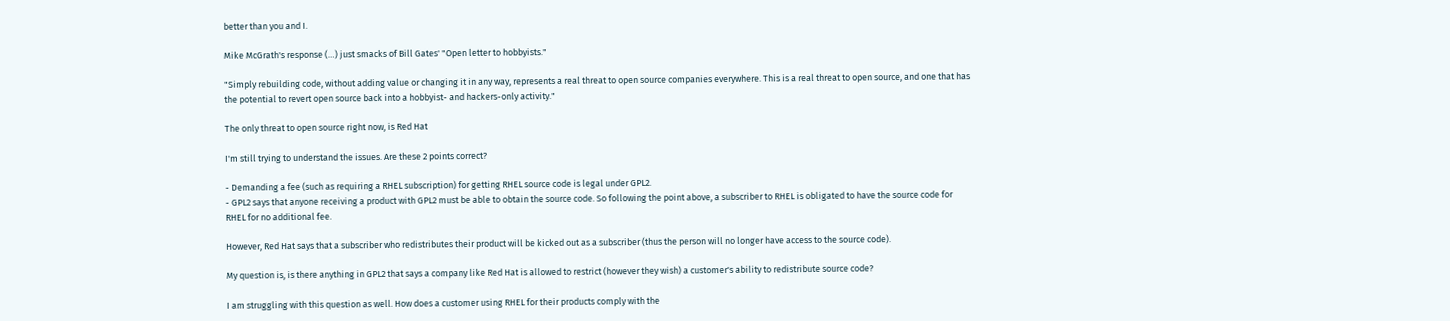better than you and I.

Mike McGrath's response (…) just smacks of Bill Gates' "Open letter to hobbyists."

"Simply rebuilding code, without adding value or changing it in any way, represents a real threat to open source companies everywhere. This is a real threat to open source, and one that has the potential to revert open source back into a hobbyist- and hackers-only activity."

The only threat to open source right now, is Red Hat

I'm still trying to understand the issues. Are these 2 points correct?

- Demanding a fee (such as requiring a RHEL subscription) for getting RHEL source code is legal under GPL2.
- GPL2 says that anyone receiving a product with GPL2 must be able to obtain the source code. So following the point above, a subscriber to RHEL is obligated to have the source code for RHEL for no additional fee.

However, Red Hat says that a subscriber who redistributes their product will be kicked out as a subscriber (thus the person will no longer have access to the source code).

My question is, is there anything in GPL2 that says a company like Red Hat is allowed to restrict (however they wish) a customer's ability to redistribute source code?

I am struggling with this question as well. How does a customer using RHEL for their products comply with the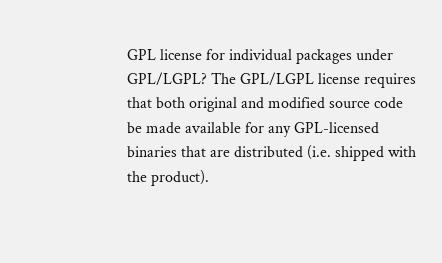GPL license for individual packages under GPL/LGPL? The GPL/LGPL license requires that both original and modified source code be made available for any GPL-licensed binaries that are distributed (i.e. shipped with the product).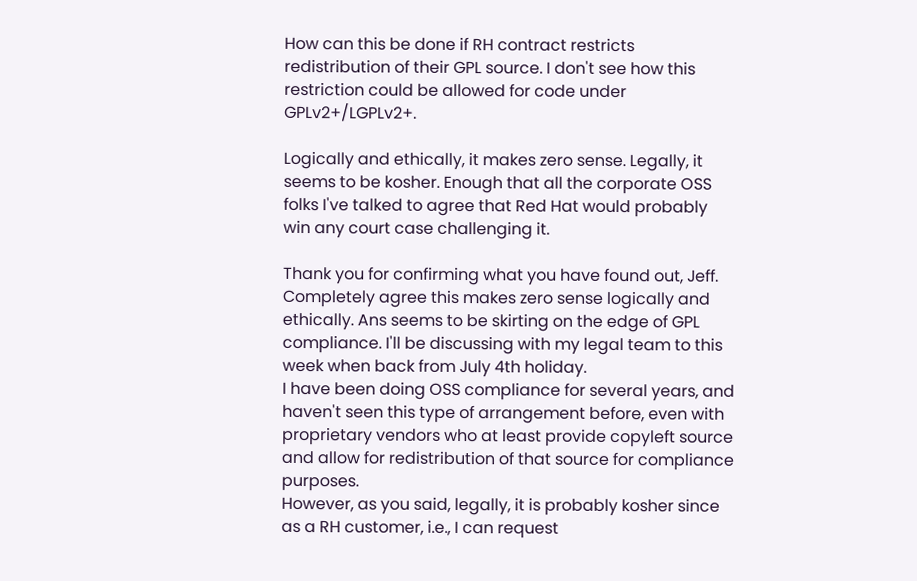How can this be done if RH contract restricts redistribution of their GPL source. I don't see how this restriction could be allowed for code under GPLv2+/LGPLv2+.

Logically and ethically, it makes zero sense. Legally, it seems to be kosher. Enough that all the corporate OSS folks I've talked to agree that Red Hat would probably win any court case challenging it.

Thank you for confirming what you have found out, Jeff. Completely agree this makes zero sense logically and ethically. Ans seems to be skirting on the edge of GPL compliance. I'll be discussing with my legal team to this week when back from July 4th holiday.
I have been doing OSS compliance for several years, and haven't seen this type of arrangement before, even with proprietary vendors who at least provide copyleft source and allow for redistribution of that source for compliance purposes.
However, as you said, legally, it is probably kosher since as a RH customer, i.e., I can request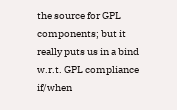the source for GPL components; but it really puts us in a bind w.r.t. GPL compliance if/when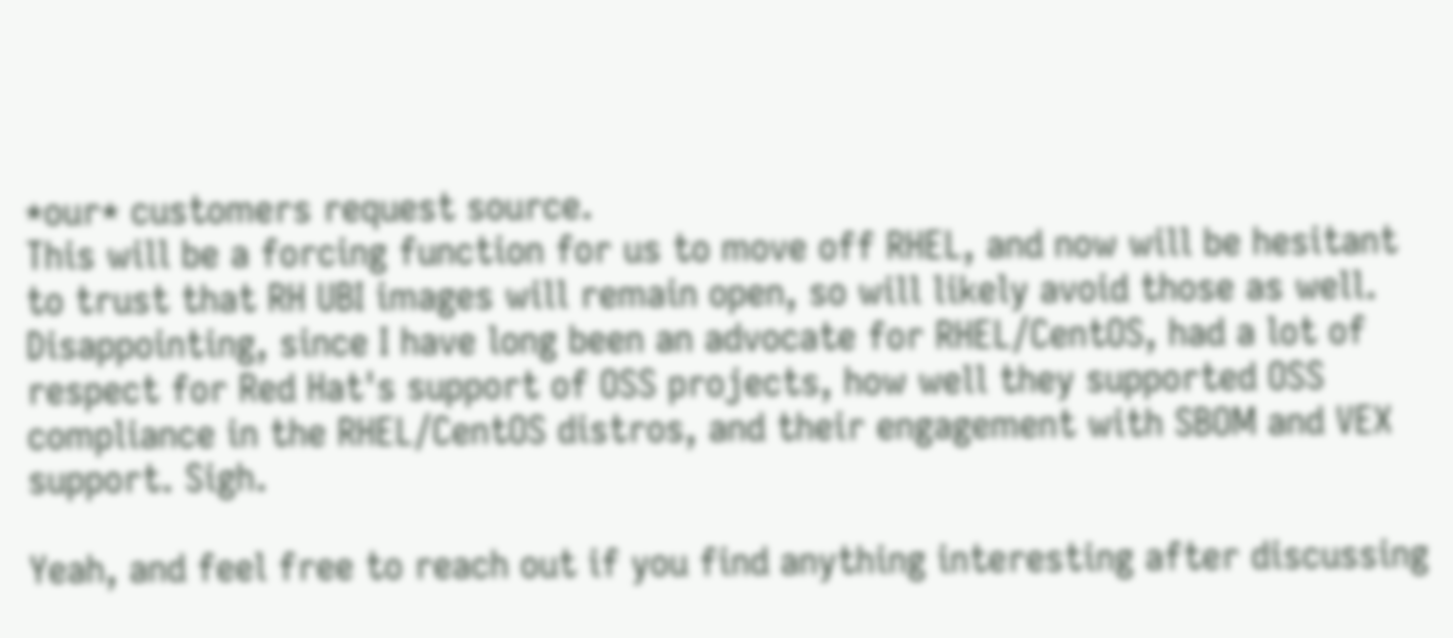*our* customers request source.
This will be a forcing function for us to move off RHEL, and now will be hesitant to trust that RH UBI images will remain open, so will likely avoid those as well. Disappointing, since I have long been an advocate for RHEL/CentOS, had a lot of respect for Red Hat's support of OSS projects, how well they supported OSS compliance in the RHEL/CentOS distros, and their engagement with SBOM and VEX support. Sigh.

Yeah, and feel free to reach out if you find anything interesting after discussing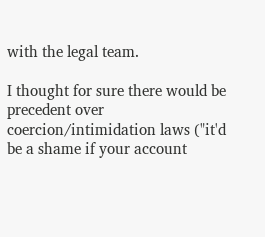with the legal team.

I thought for sure there would be precedent over coercion/intimidation laws ("it'd be a shame if your account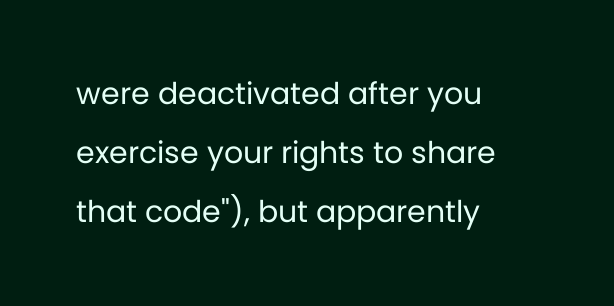were deactivated after you exercise your rights to share that code"), but apparently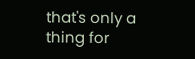that's only a thing for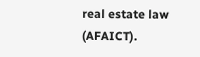real estate law (AFAICT).